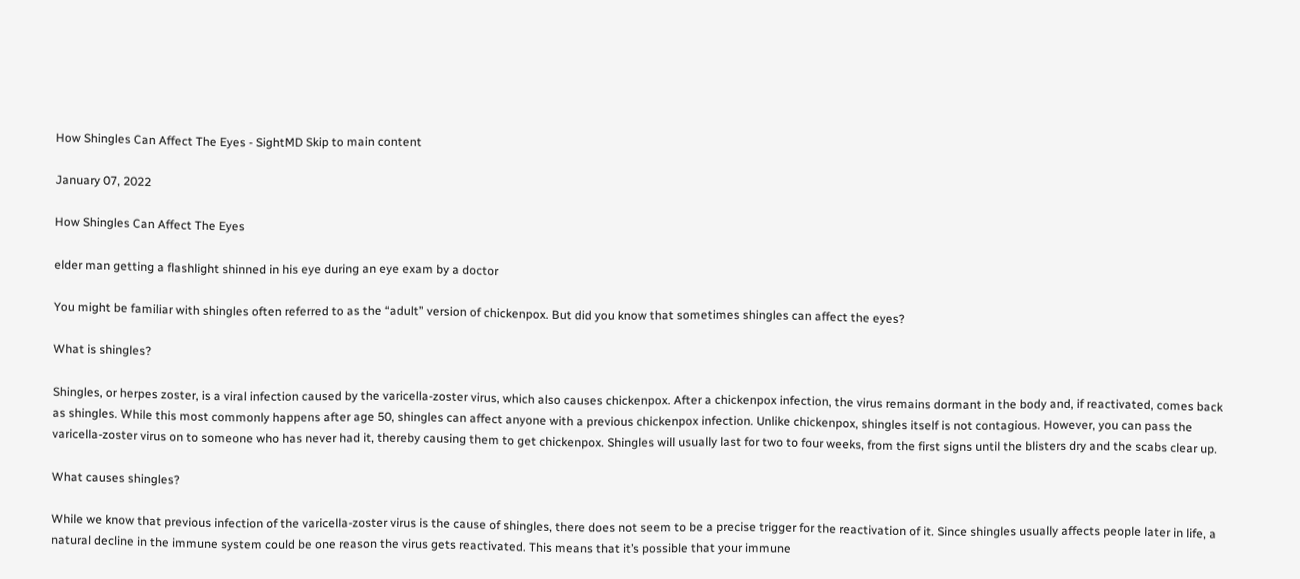How Shingles Can Affect The Eyes - SightMD Skip to main content

January 07, 2022

How Shingles Can Affect The Eyes

elder man getting a flashlight shinned in his eye during an eye exam by a doctor

You might be familiar with shingles often referred to as the “adult” version of chickenpox. But did you know that sometimes shingles can affect the eyes?

What is shingles?

Shingles, or herpes zoster, is a viral infection caused by the varicella-zoster virus, which also causes chickenpox. After a chickenpox infection, the virus remains dormant in the body and, if reactivated, comes back as shingles. While this most commonly happens after age 50, shingles can affect anyone with a previous chickenpox infection. Unlike chickenpox, shingles itself is not contagious. However, you can pass the varicella-zoster virus on to someone who has never had it, thereby causing them to get chickenpox. Shingles will usually last for two to four weeks, from the first signs until the blisters dry and the scabs clear up.

What causes shingles?

While we know that previous infection of the varicella-zoster virus is the cause of shingles, there does not seem to be a precise trigger for the reactivation of it. Since shingles usually affects people later in life, a natural decline in the immune system could be one reason the virus gets reactivated. This means that it’s possible that your immune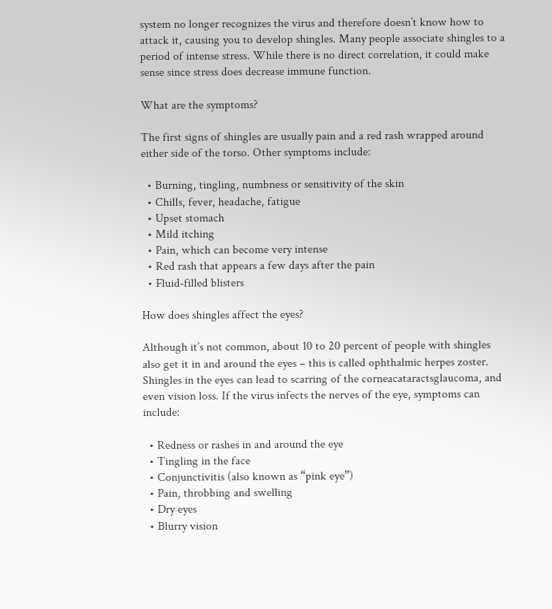system no longer recognizes the virus and therefore doesn’t know how to attack it, causing you to develop shingles. Many people associate shingles to a period of intense stress. While there is no direct correlation, it could make sense since stress does decrease immune function.

What are the symptoms?

The first signs of shingles are usually pain and a red rash wrapped around either side of the torso. Other symptoms include:

  • Burning, tingling, numbness or sensitivity of the skin
  • Chills, fever, headache, fatigue
  • Upset stomach
  • Mild itching
  • Pain, which can become very intense
  • Red rash that appears a few days after the pain
  • Fluid-filled blisters

How does shingles affect the eyes?

Although it’s not common, about 10 to 20 percent of people with shingles also get it in and around the eyes – this is called ophthalmic herpes zoster. Shingles in the eyes can lead to scarring of the corneacataractsglaucoma, and even vision loss. If the virus infects the nerves of the eye, symptoms can include:

  • Redness or rashes in and around the eye
  • Tingling in the face
  • Conjunctivitis (also known as “pink eye”)
  • Pain, throbbing and swelling
  • Dry eyes
  • Blurry vision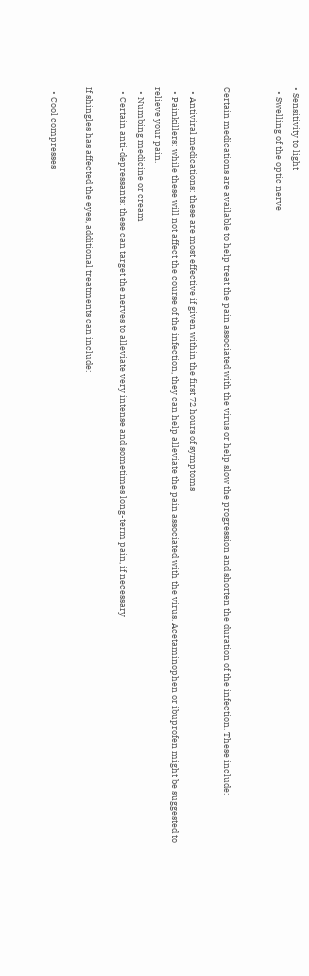• Sensitivity to light
  • Swelling of the optic nerve


Certain medications are available to help treat the pain associated with the virus or help slow the progression and shorten the duration of the infection. These include:

  • Antiviral medications: these are most effective if given within the first 72 hours of symptoms
  • Painkillers: while these will not affect the course of the infection, they can help alleviate the pain associated with the virus. Acetaminophen or ibuprofen might be suggested to relieve your pain.
  • Numbing medicine or cream
  • Certain anti-depressants: these can target the nerves to alleviate very intense and sometimes long-term pain, if necessary

If shingles has affected the eyes, additional treatments can include:

  • Cool compresses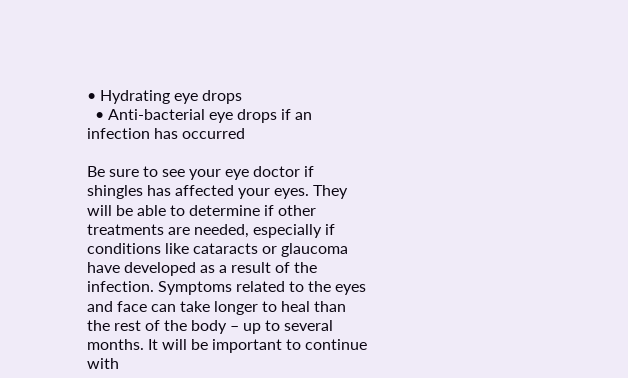• Hydrating eye drops
  • Anti-bacterial eye drops if an infection has occurred

Be sure to see your eye doctor if shingles has affected your eyes. They will be able to determine if other treatments are needed, especially if conditions like cataracts or glaucoma have developed as a result of the infection. Symptoms related to the eyes and face can take longer to heal than the rest of the body – up to several months. It will be important to continue with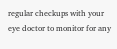regular checkups with your eye doctor to monitor for any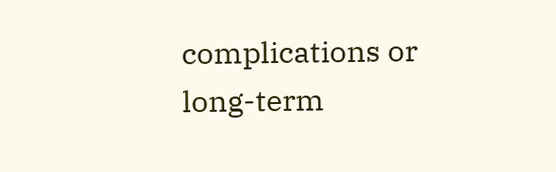complications or long-term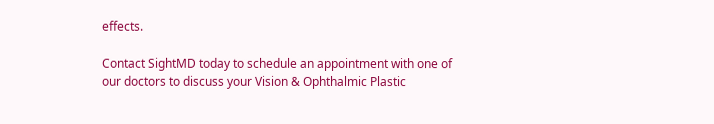effects.

Contact SightMD today to schedule an appointment with one of our doctors to discuss your Vision & Ophthalmic Plastic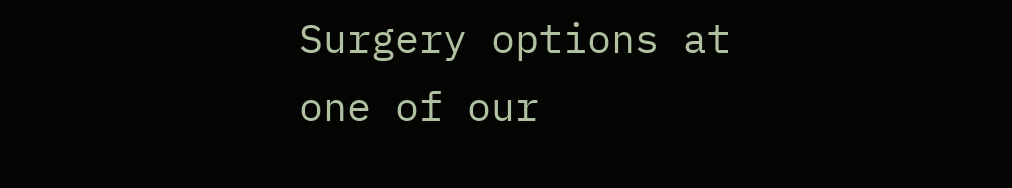Surgery options at one of our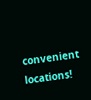convenient locations!